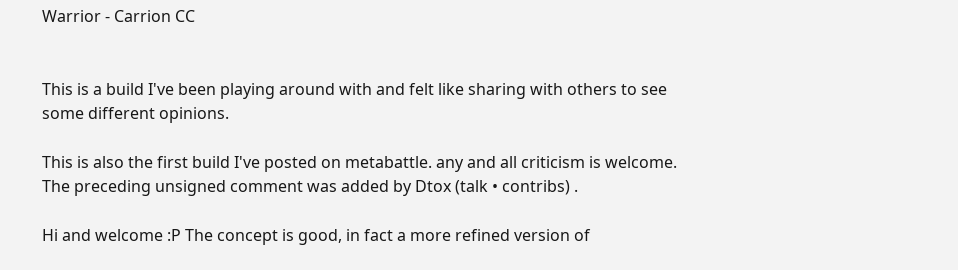Warrior - Carrion CC


This is a build I've been playing around with and felt like sharing with others to see some different opinions.

This is also the first build I've posted on metabattle. any and all criticism is welcome. The preceding unsigned comment was added by Dtox (talk • contribs) .

Hi and welcome :P The concept is good, in fact a more refined version of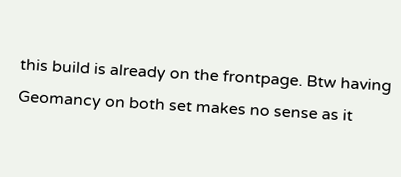this build is already on the frontpage. Btw having Geomancy on both set makes no sense as it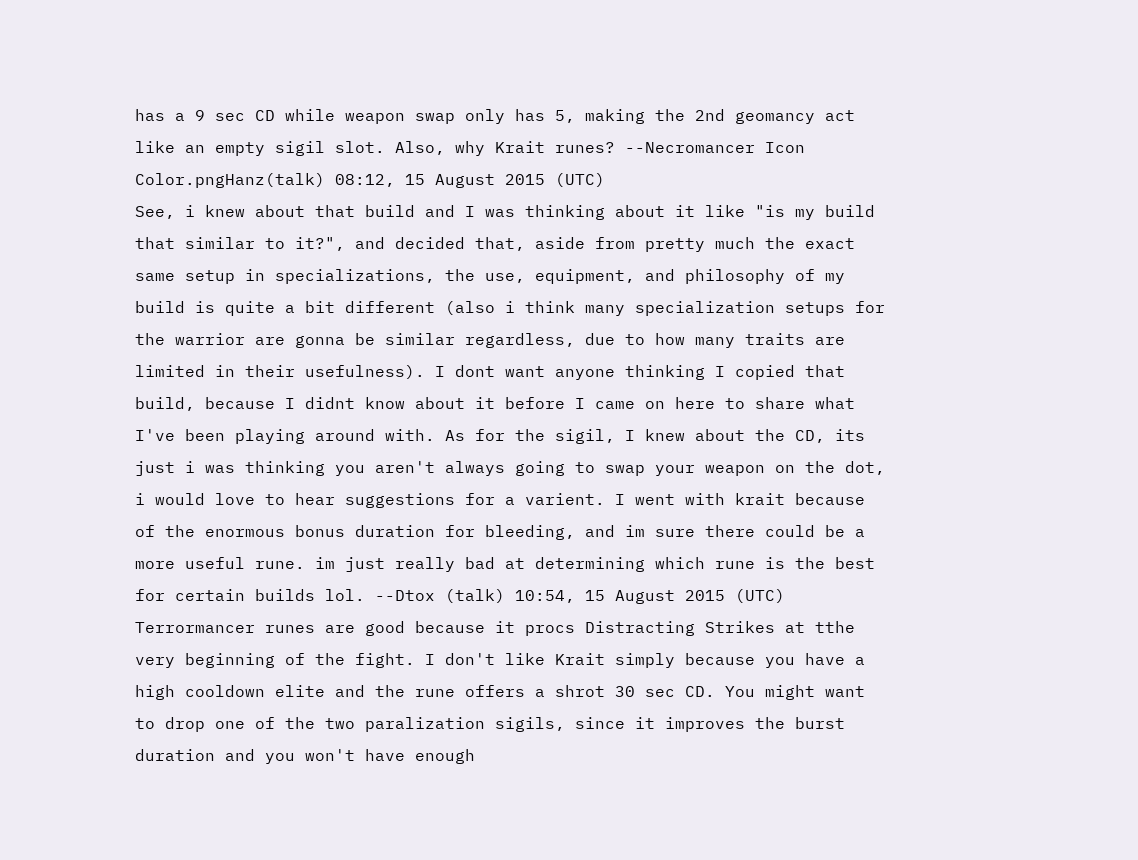has a 9 sec CD while weapon swap only has 5, making the 2nd geomancy act like an empty sigil slot. Also, why Krait runes? --Necromancer Icon Color.pngHanz(talk) 08:12, 15 August 2015 (UTC)
See, i knew about that build and I was thinking about it like "is my build that similar to it?", and decided that, aside from pretty much the exact same setup in specializations, the use, equipment, and philosophy of my build is quite a bit different (also i think many specialization setups for the warrior are gonna be similar regardless, due to how many traits are limited in their usefulness). I dont want anyone thinking I copied that build, because I didnt know about it before I came on here to share what I've been playing around with. As for the sigil, I knew about the CD, its just i was thinking you aren't always going to swap your weapon on the dot, i would love to hear suggestions for a varient. I went with krait because of the enormous bonus duration for bleeding, and im sure there could be a more useful rune. im just really bad at determining which rune is the best for certain builds lol. --Dtox (talk) 10:54, 15 August 2015 (UTC)
Terrormancer runes are good because it procs Distracting Strikes at tthe very beginning of the fight. I don't like Krait simply because you have a high cooldown elite and the rune offers a shrot 30 sec CD. You might want to drop one of the two paralization sigils, since it improves the burst duration and you won't have enough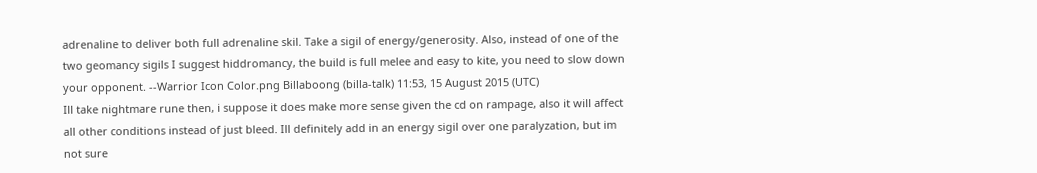adrenaline to deliver both full adrenaline skil. Take a sigil of energy/generosity. Also, instead of one of the two geomancy sigils I suggest hiddromancy, the build is full melee and easy to kite, you need to slow down your opponent. --Warrior Icon Color.png Billaboong (billa-talk) 11:53, 15 August 2015 (UTC)
Ill take nightmare rune then, i suppose it does make more sense given the cd on rampage, also it will affect all other conditions instead of just bleed. Ill definitely add in an energy sigil over one paralyzation, but im not sure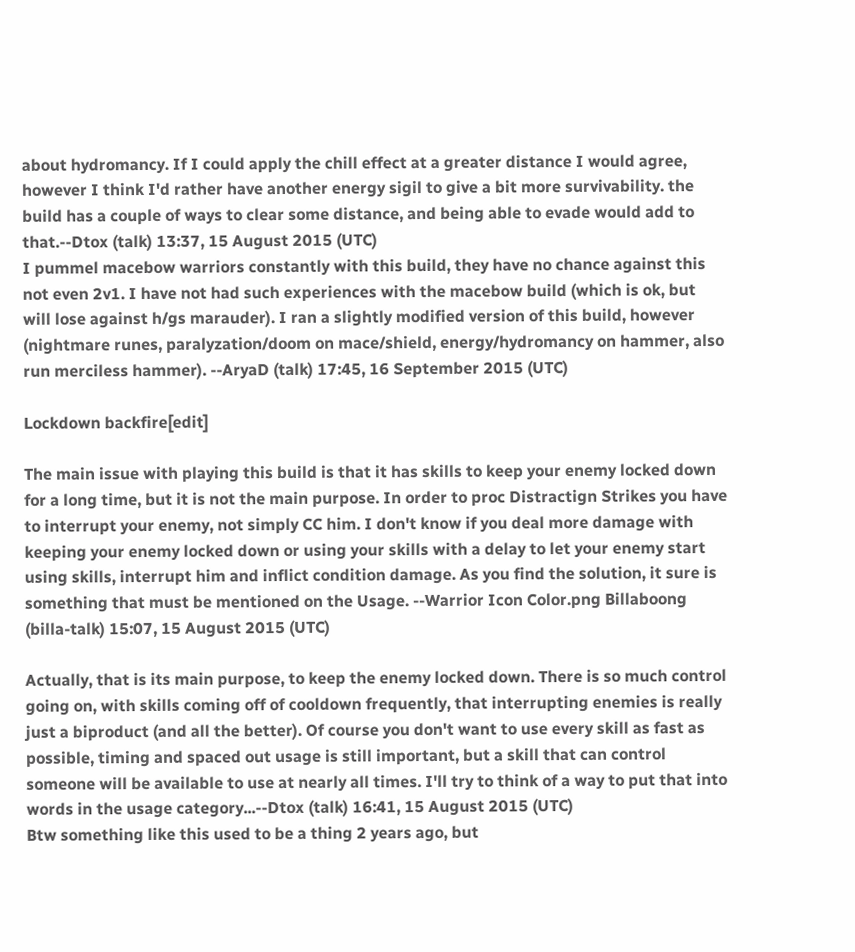about hydromancy. If I could apply the chill effect at a greater distance I would agree, however I think I'd rather have another energy sigil to give a bit more survivability. the build has a couple of ways to clear some distance, and being able to evade would add to that.--Dtox (talk) 13:37, 15 August 2015 (UTC)
I pummel macebow warriors constantly with this build, they have no chance against this not even 2v1. I have not had such experiences with the macebow build (which is ok, but will lose against h/gs marauder). I ran a slightly modified version of this build, however (nightmare runes, paralyzation/doom on mace/shield, energy/hydromancy on hammer, also run merciless hammer). --AryaD (talk) 17:45, 16 September 2015 (UTC)

Lockdown backfire[edit]

The main issue with playing this build is that it has skills to keep your enemy locked down for a long time, but it is not the main purpose. In order to proc Distractign Strikes you have to interrupt your enemy, not simply CC him. I don't know if you deal more damage with keeping your enemy locked down or using your skills with a delay to let your enemy start using skills, interrupt him and inflict condition damage. As you find the solution, it sure is something that must be mentioned on the Usage. --Warrior Icon Color.png Billaboong (billa-talk) 15:07, 15 August 2015 (UTC)

Actually, that is its main purpose, to keep the enemy locked down. There is so much control going on, with skills coming off of cooldown frequently, that interrupting enemies is really just a biproduct (and all the better). Of course you don't want to use every skill as fast as possible, timing and spaced out usage is still important, but a skill that can control someone will be available to use at nearly all times. I'll try to think of a way to put that into words in the usage category...--Dtox (talk) 16:41, 15 August 2015 (UTC)
Btw something like this used to be a thing 2 years ago, but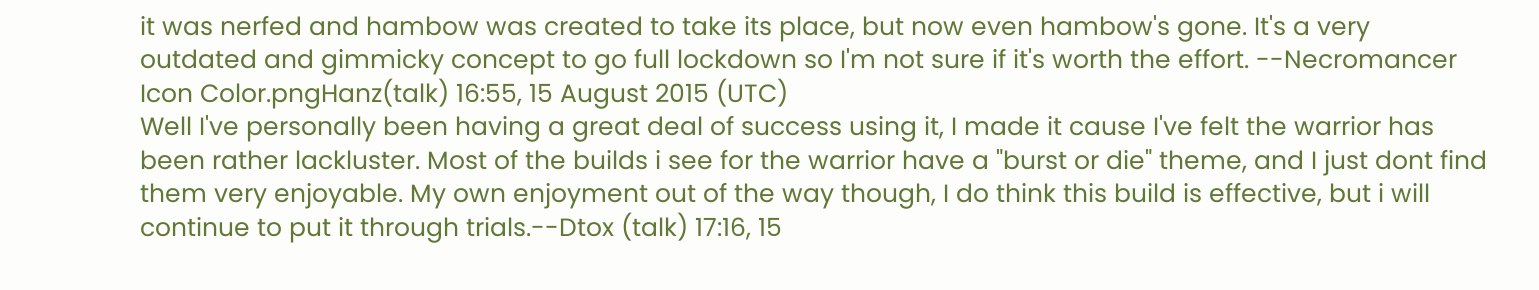it was nerfed and hambow was created to take its place, but now even hambow's gone. It's a very outdated and gimmicky concept to go full lockdown so I'm not sure if it's worth the effort. --Necromancer Icon Color.pngHanz(talk) 16:55, 15 August 2015 (UTC)
Well I've personally been having a great deal of success using it, I made it cause I've felt the warrior has been rather lackluster. Most of the builds i see for the warrior have a "burst or die" theme, and I just dont find them very enjoyable. My own enjoyment out of the way though, I do think this build is effective, but i will continue to put it through trials.--Dtox (talk) 17:16, 15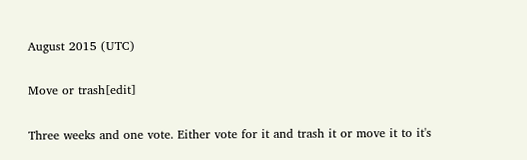August 2015 (UTC)

Move or trash[edit]

Three weeks and one vote. Either vote for it and trash it or move it to it's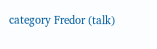category Fredor (talk)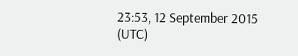23:53, 12 September 2015 (UTC)